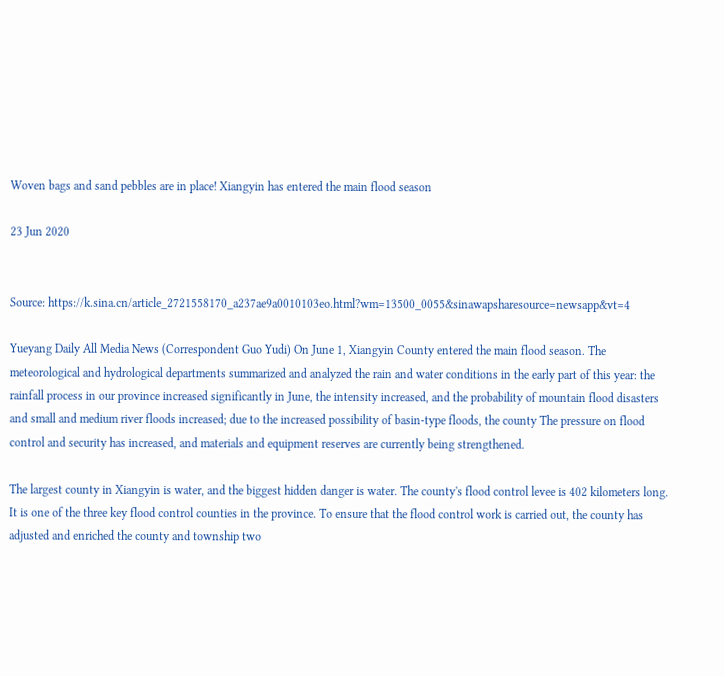Woven bags and sand pebbles are in place! Xiangyin has entered the main flood season

23 Jun 2020


Source: https://k.sina.cn/article_2721558170_a237ae9a0010103eo.html?wm=13500_0055&sinawapsharesource=newsapp&vt=4

Yueyang Daily All Media News (Correspondent Guo Yudi) On June 1, Xiangyin County entered the main flood season. The meteorological and hydrological departments summarized and analyzed the rain and water conditions in the early part of this year: the rainfall process in our province increased significantly in June, the intensity increased, and the probability of mountain flood disasters and small and medium river floods increased; due to the increased possibility of basin-type floods, the county The pressure on flood control and security has increased, and materials and equipment reserves are currently being strengthened.

The largest county in Xiangyin is water, and the biggest hidden danger is water. The county's flood control levee is 402 kilometers long. It is one of the three key flood control counties in the province. To ensure that the flood control work is carried out, the county has adjusted and enriched the county and township two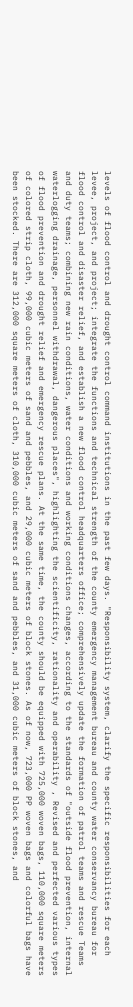levels of flood control and drought control command institutions in the past few days. "Responsibility system, clarify the specific responsibilities for each levee, project, and project; integrate the functions and technical strength of the county emergency management bureau and county water conservancy bureau for flood control and disaster relief, and establish a new flood control headquarters office; comprehensively update the formation of patrol teams and rescue Teams and duty teams; combining new rain conditions, water conditions and working conditions changes, according to the standards of "outside flood prevention, internal waterlogging drainage, personnel withdrawal, dangerous places", highlighting the scientificity, rationality and operability , Revised and perfected various types of flood prevention and drought relief and emergency rescue plans. At the same time, the county should be equipped with 725,000 woven bags, 110,000 square meters of colored strip cloth, 99,000 cubic meters of sand and pebbles, and 29,000 cubic meters of block stones. As of now, 723,000 PP woven bags and colorful bags have been stocked. There are 312,000 square meters of cloth, 310,000 cubic meters of sand and pebbles, and 31,000 cubic meters of block stones, and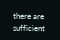there are sufficient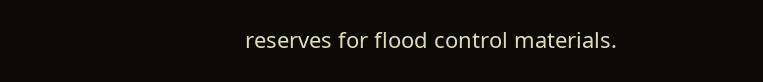reserves for flood control materials.